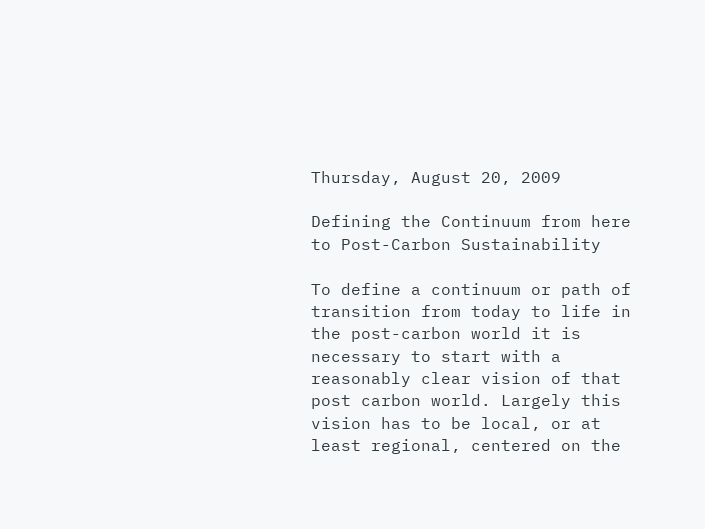Thursday, August 20, 2009

Defining the Continuum from here to Post-Carbon Sustainability

To define a continuum or path of transition from today to life in the post-carbon world it is necessary to start with a reasonably clear vision of that post carbon world. Largely this vision has to be local, or at least regional, centered on the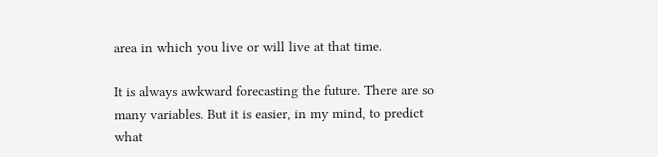area in which you live or will live at that time.

It is always awkward forecasting the future. There are so many variables. But it is easier, in my mind, to predict what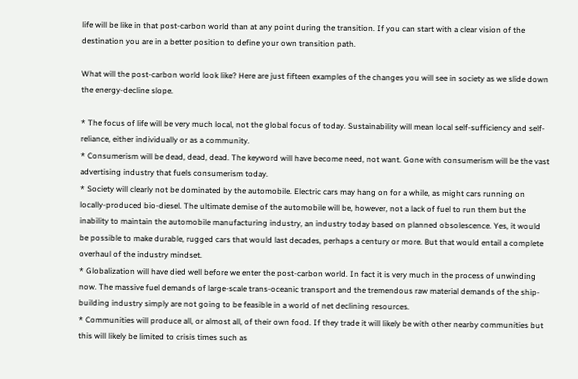life will be like in that post-carbon world than at any point during the transition. If you can start with a clear vision of the destination you are in a better position to define your own transition path.

What will the post-carbon world look like? Here are just fifteen examples of the changes you will see in society as we slide down the energy-decline slope.

* The focus of life will be very much local, not the global focus of today. Sustainability will mean local self-sufficiency and self-reliance, either individually or as a community.
* Consumerism will be dead, dead, dead. The keyword will have become need, not want. Gone with consumerism will be the vast advertising industry that fuels consumerism today.
* Society will clearly not be dominated by the automobile. Electric cars may hang on for a while, as might cars running on locally-produced bio-diesel. The ultimate demise of the automobile will be, however, not a lack of fuel to run them but the inability to maintain the automobile manufacturing industry, an industry today based on planned obsolescence. Yes, it would be possible to make durable, rugged cars that would last decades, perhaps a century or more. But that would entail a complete overhaul of the industry mindset.
* Globalization will have died well before we enter the post-carbon world. In fact it is very much in the process of unwinding now. The massive fuel demands of large-scale trans-oceanic transport and the tremendous raw material demands of the ship-building industry simply are not going to be feasible in a world of net declining resources.
* Communities will produce all, or almost all, of their own food. If they trade it will likely be with other nearby communities but this will likely be limited to crisis times such as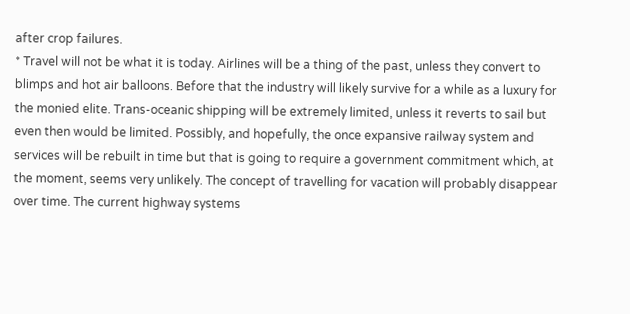after crop failures.
* Travel will not be what it is today. Airlines will be a thing of the past, unless they convert to blimps and hot air balloons. Before that the industry will likely survive for a while as a luxury for the monied elite. Trans-oceanic shipping will be extremely limited, unless it reverts to sail but even then would be limited. Possibly, and hopefully, the once expansive railway system and services will be rebuilt in time but that is going to require a government commitment which, at the moment, seems very unlikely. The concept of travelling for vacation will probably disappear over time. The current highway systems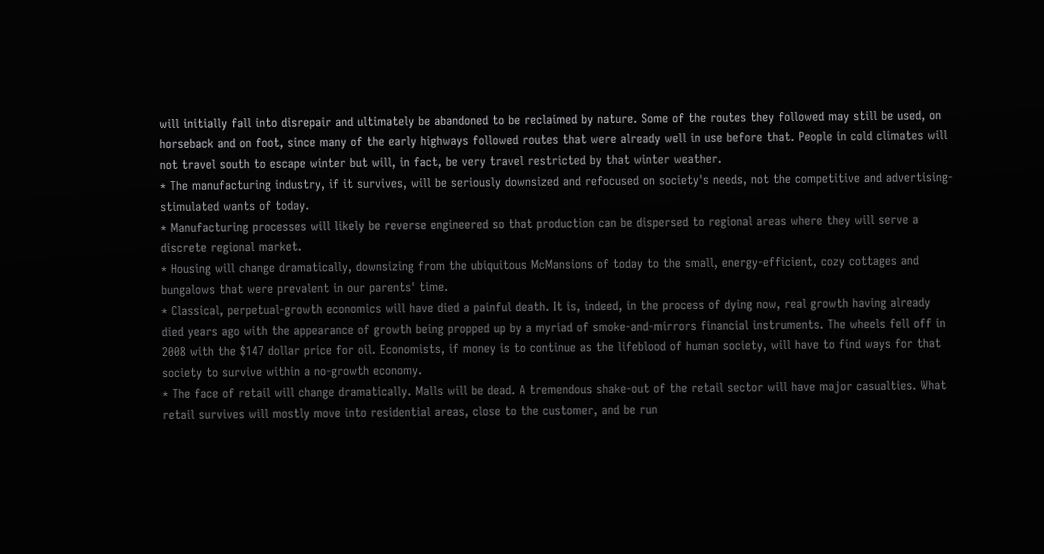will initially fall into disrepair and ultimately be abandoned to be reclaimed by nature. Some of the routes they followed may still be used, on horseback and on foot, since many of the early highways followed routes that were already well in use before that. People in cold climates will not travel south to escape winter but will, in fact, be very travel restricted by that winter weather.
* The manufacturing industry, if it survives, will be seriously downsized and refocused on society's needs, not the competitive and advertising-stimulated wants of today.
* Manufacturing processes will likely be reverse engineered so that production can be dispersed to regional areas where they will serve a discrete regional market.
* Housing will change dramatically, downsizing from the ubiquitous McMansions of today to the small, energy-efficient, cozy cottages and bungalows that were prevalent in our parents' time.
* Classical, perpetual-growth economics will have died a painful death. It is, indeed, in the process of dying now, real growth having already died years ago with the appearance of growth being propped up by a myriad of smoke-and-mirrors financial instruments. The wheels fell off in 2008 with the $147 dollar price for oil. Economists, if money is to continue as the lifeblood of human society, will have to find ways for that society to survive within a no-growth economy.
* The face of retail will change dramatically. Malls will be dead. A tremendous shake-out of the retail sector will have major casualties. What retail survives will mostly move into residential areas, close to the customer, and be run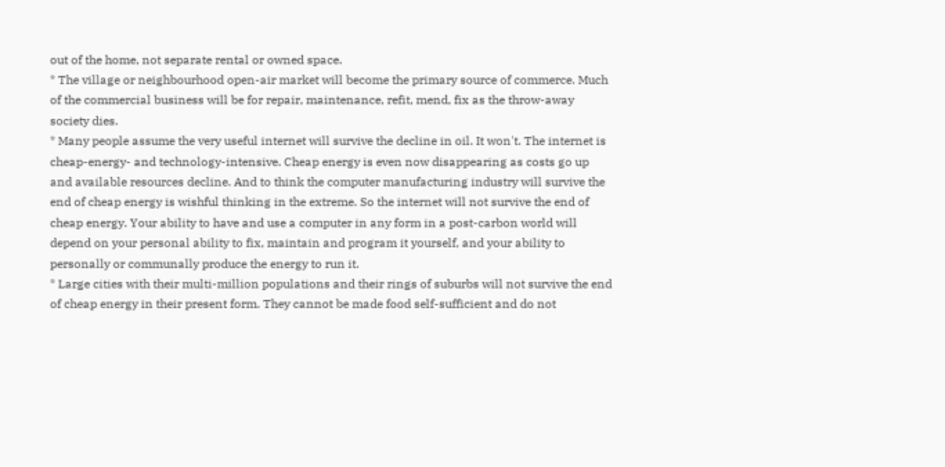out of the home, not separate rental or owned space.
* The village or neighbourhood open-air market will become the primary source of commerce. Much of the commercial business will be for repair, maintenance, refit, mend, fix as the throw-away society dies.
* Many people assume the very useful internet will survive the decline in oil. It won't. The internet is cheap-energy- and technology-intensive. Cheap energy is even now disappearing as costs go up and available resources decline. And to think the computer manufacturing industry will survive the end of cheap energy is wishful thinking in the extreme. So the internet will not survive the end of cheap energy. Your ability to have and use a computer in any form in a post-carbon world will depend on your personal ability to fix, maintain and program it yourself, and your ability to personally or communally produce the energy to run it.
* Large cities with their multi-million populations and their rings of suburbs will not survive the end of cheap energy in their present form. They cannot be made food self-sufficient and do not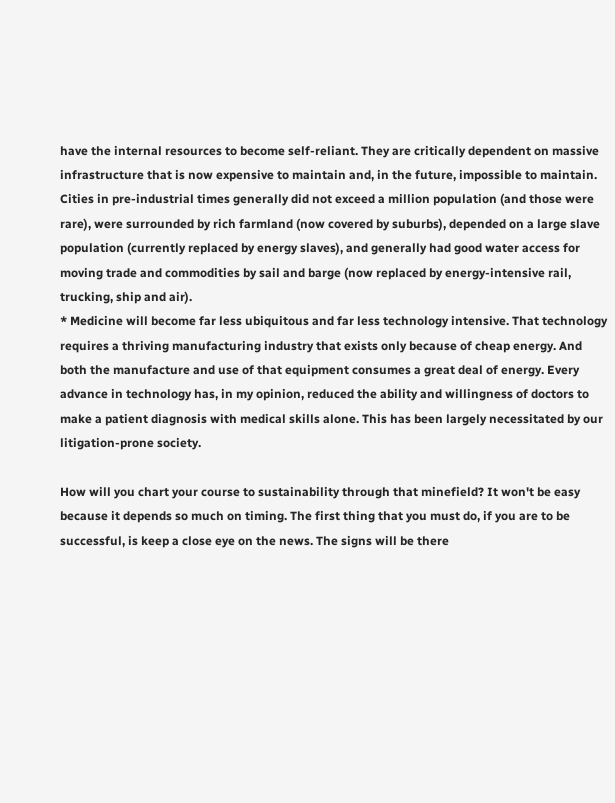have the internal resources to become self-reliant. They are critically dependent on massive infrastructure that is now expensive to maintain and, in the future, impossible to maintain. Cities in pre-industrial times generally did not exceed a million population (and those were rare), were surrounded by rich farmland (now covered by suburbs), depended on a large slave population (currently replaced by energy slaves), and generally had good water access for moving trade and commodities by sail and barge (now replaced by energy-intensive rail, trucking, ship and air).
* Medicine will become far less ubiquitous and far less technology intensive. That technology requires a thriving manufacturing industry that exists only because of cheap energy. And both the manufacture and use of that equipment consumes a great deal of energy. Every advance in technology has, in my opinion, reduced the ability and willingness of doctors to make a patient diagnosis with medical skills alone. This has been largely necessitated by our litigation-prone society.

How will you chart your course to sustainability through that minefield? It won't be easy because it depends so much on timing. The first thing that you must do, if you are to be successful, is keep a close eye on the news. The signs will be there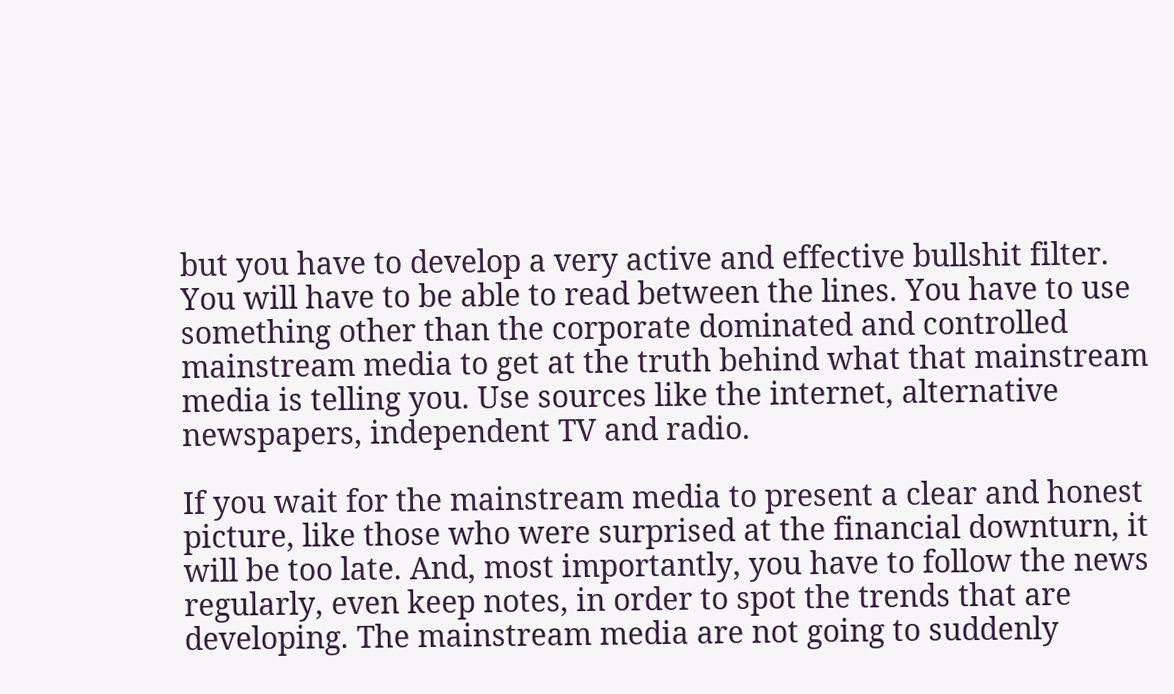but you have to develop a very active and effective bullshit filter. You will have to be able to read between the lines. You have to use something other than the corporate dominated and controlled mainstream media to get at the truth behind what that mainstream media is telling you. Use sources like the internet, alternative newspapers, independent TV and radio.

If you wait for the mainstream media to present a clear and honest picture, like those who were surprised at the financial downturn, it will be too late. And, most importantly, you have to follow the news regularly, even keep notes, in order to spot the trends that are developing. The mainstream media are not going to suddenly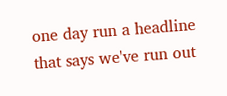one day run a headline that says we've run out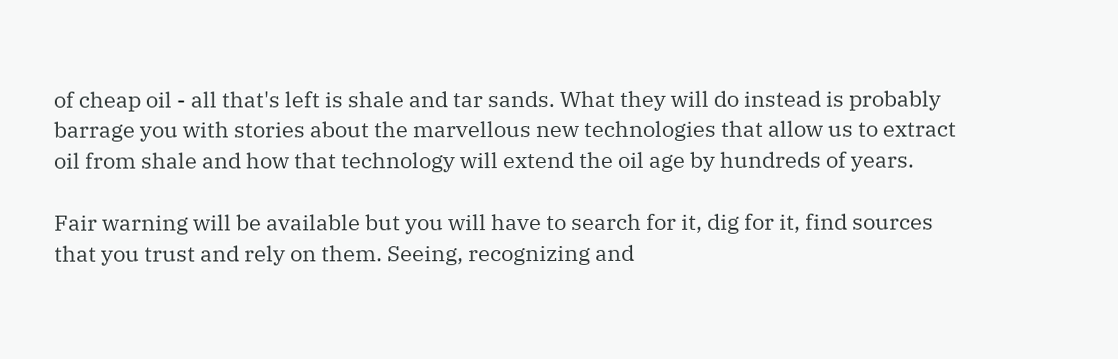of cheap oil - all that's left is shale and tar sands. What they will do instead is probably barrage you with stories about the marvellous new technologies that allow us to extract oil from shale and how that technology will extend the oil age by hundreds of years.

Fair warning will be available but you will have to search for it, dig for it, find sources that you trust and rely on them. Seeing, recognizing and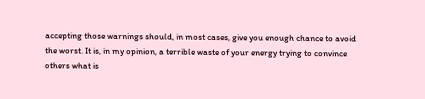accepting those warnings should, in most cases, give you enough chance to avoid the worst. It is, in my opinion, a terrible waste of your energy trying to convince others what is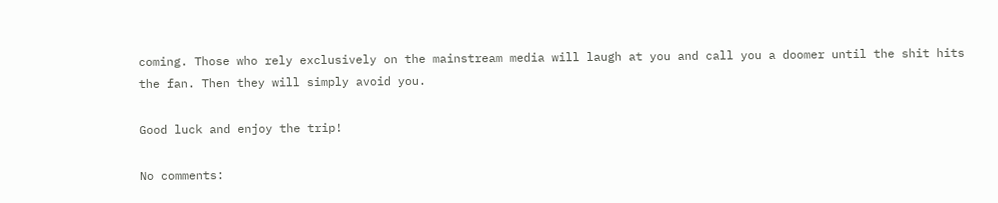coming. Those who rely exclusively on the mainstream media will laugh at you and call you a doomer until the shit hits the fan. Then they will simply avoid you.

Good luck and enjoy the trip!

No comments: